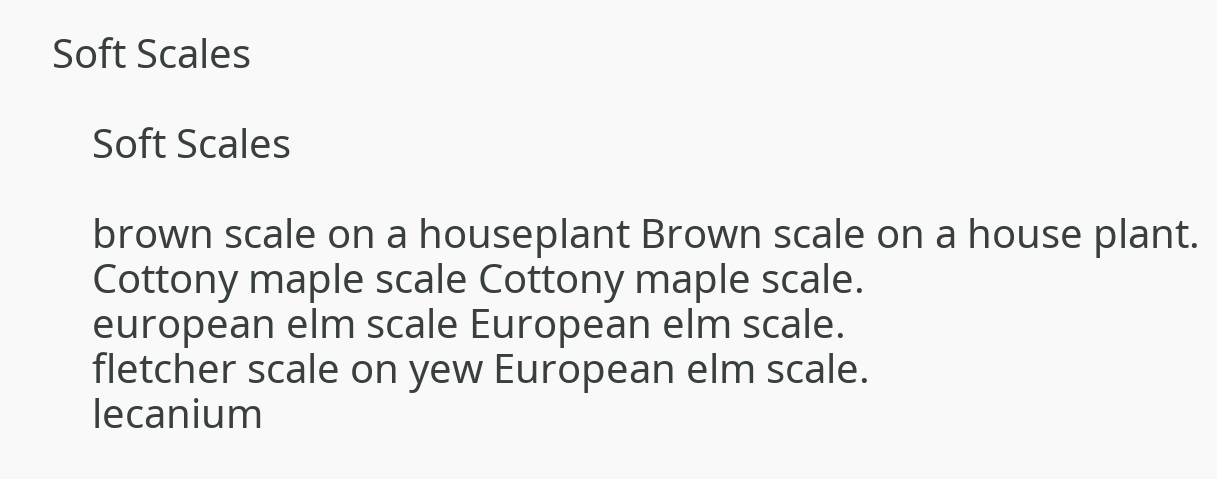Soft Scales

    Soft Scales

    brown scale on a houseplant Brown scale on a house plant.
    Cottony maple scale Cottony maple scale.
    european elm scale European elm scale.
    fletcher scale on yew European elm scale.
    lecanium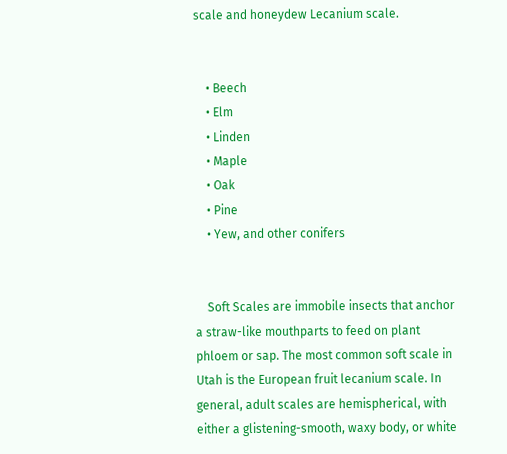scale and honeydew Lecanium scale.


    • Beech
    • Elm
    • Linden
    • Maple
    • Oak
    • Pine
    • Yew, and other conifers


    Soft Scales are immobile insects that anchor a straw-like mouthparts to feed on plant phloem or sap. The most common soft scale in Utah is the European fruit lecanium scale. In general, adult scales are hemispherical, with either a glistening-smooth, waxy body, or white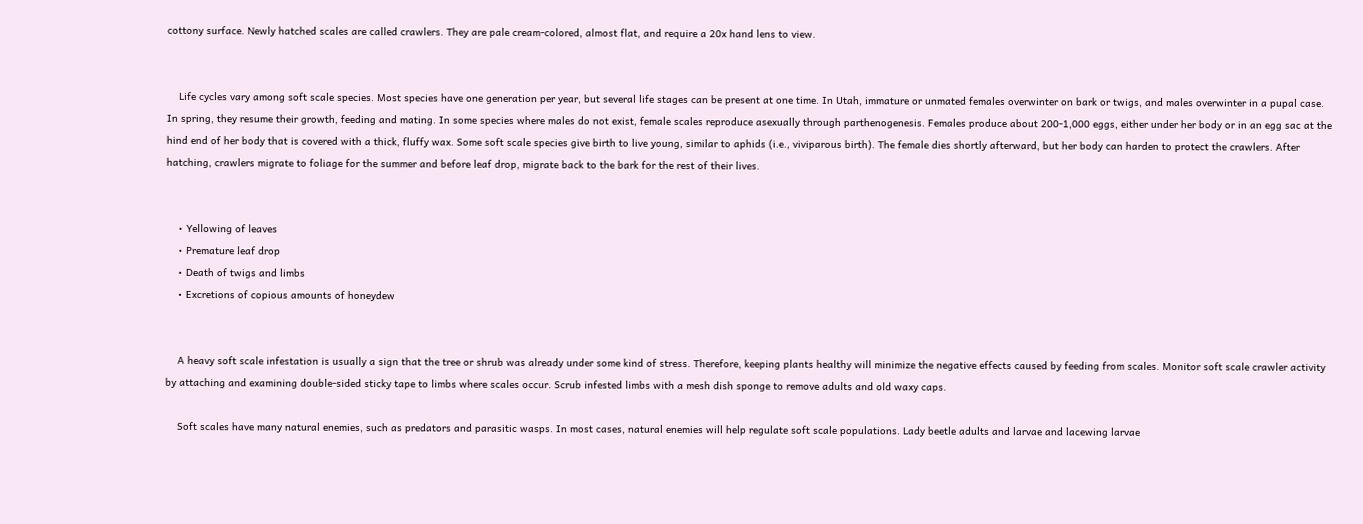cottony surface. Newly hatched scales are called crawlers. They are pale cream-colored, almost flat, and require a 20x hand lens to view.


    Life cycles vary among soft scale species. Most species have one generation per year, but several life stages can be present at one time. In Utah, immature or unmated females overwinter on bark or twigs, and males overwinter in a pupal case. In spring, they resume their growth, feeding and mating. In some species where males do not exist, female scales reproduce asexually through parthenogenesis. Females produce about 200-1,000 eggs, either under her body or in an egg sac at the hind end of her body that is covered with a thick, fluffy wax. Some soft scale species give birth to live young, similar to aphids (i.e., viviparous birth). The female dies shortly afterward, but her body can harden to protect the crawlers. After hatching, crawlers migrate to foliage for the summer and before leaf drop, migrate back to the bark for the rest of their lives.


    • Yellowing of leaves
    • Premature leaf drop
    • Death of twigs and limbs
    • Excretions of copious amounts of honeydew


    A heavy soft scale infestation is usually a sign that the tree or shrub was already under some kind of stress. Therefore, keeping plants healthy will minimize the negative effects caused by feeding from scales. Monitor soft scale crawler activity by attaching and examining double-sided sticky tape to limbs where scales occur. Scrub infested limbs with a mesh dish sponge to remove adults and old waxy caps.

    Soft scales have many natural enemies, such as predators and parasitic wasps. In most cases, natural enemies will help regulate soft scale populations. Lady beetle adults and larvae and lacewing larvae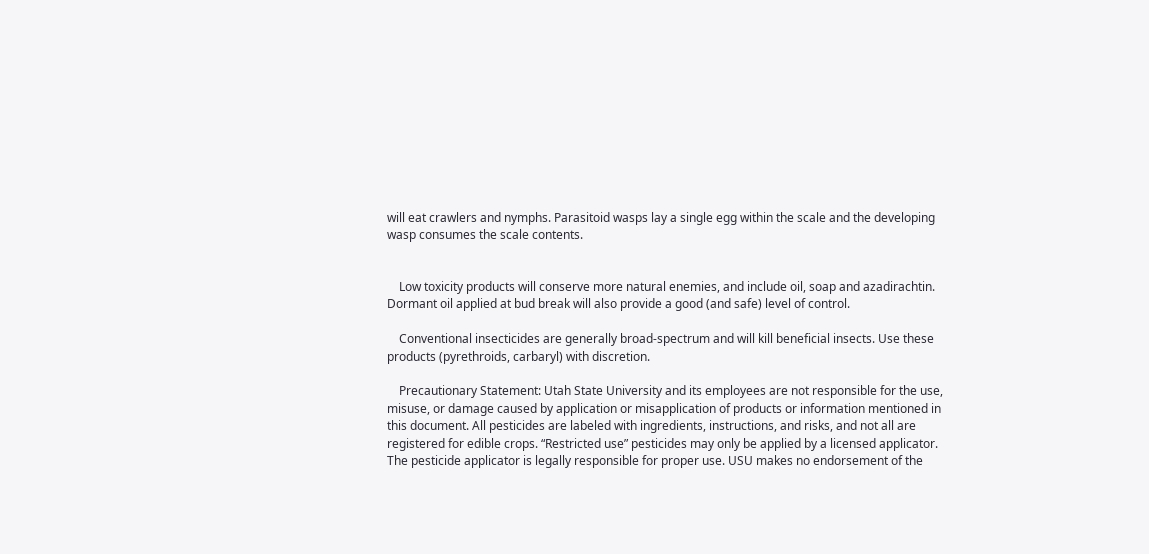will eat crawlers and nymphs. Parasitoid wasps lay a single egg within the scale and the developing wasp consumes the scale contents.


    Low toxicity products will conserve more natural enemies, and include oil, soap and azadirachtin. Dormant oil applied at bud break will also provide a good (and safe) level of control.

    Conventional insecticides are generally broad-spectrum and will kill beneficial insects. Use these products (pyrethroids, carbaryl) with discretion.

    Precautionary Statement: Utah State University and its employees are not responsible for the use, misuse, or damage caused by application or misapplication of products or information mentioned in this document. All pesticides are labeled with ingredients, instructions, and risks, and not all are registered for edible crops. “Restricted use” pesticides may only be applied by a licensed applicator. The pesticide applicator is legally responsible for proper use. USU makes no endorsement of the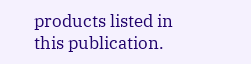products listed in this publication.